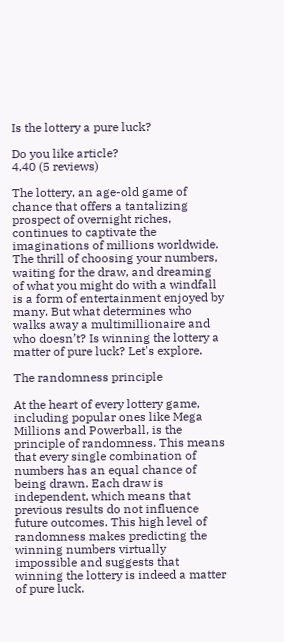Is the lottery a pure luck?

Do you like article?
4.40 (5 reviews)

The lottery, an age-old game of chance that offers a tantalizing prospect of overnight riches, continues to captivate the imaginations of millions worldwide. The thrill of choosing your numbers, waiting for the draw, and dreaming of what you might do with a windfall is a form of entertainment enjoyed by many. But what determines who walks away a multimillionaire and who doesn’t? Is winning the lottery a matter of pure luck? Let's explore.

The randomness principle

At the heart of every lottery game, including popular ones like Mega Millions and Powerball, is the principle of randomness. This means that every single combination of numbers has an equal chance of being drawn. Each draw is independent, which means that previous results do not influence future outcomes. This high level of randomness makes predicting the winning numbers virtually impossible and suggests that winning the lottery is indeed a matter of pure luck.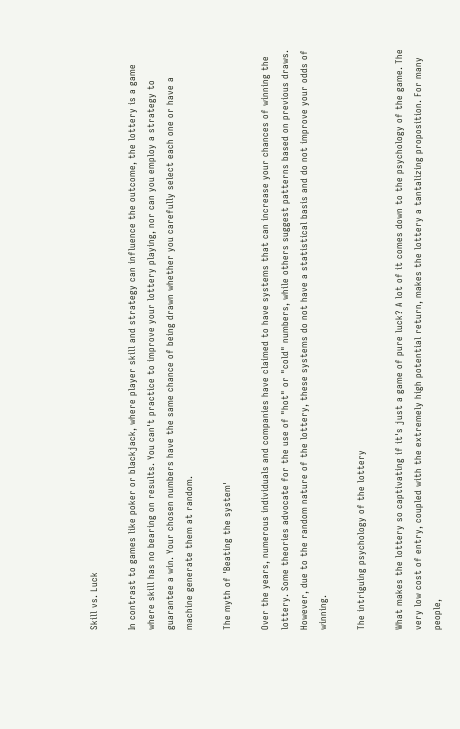Skill vs. Luck

In contrast to games like poker or blackjack, where player skill and strategy can influence the outcome, the lottery is a game where skill has no bearing on results. You can't practice to improve your lottery playing, nor can you employ a strategy to guarantee a win. Your chosen numbers have the same chance of being drawn whether you carefully select each one or have a machine generate them at random.

The myth of 'Beating the system'

Over the years, numerous individuals and companies have claimed to have systems that can increase your chances of winning the lottery. Some theories advocate for the use of "hot" or "cold" numbers, while others suggest patterns based on previous draws. However, due to the random nature of the lottery, these systems do not have a statistical basis and do not improve your odds of winning.

The intriguing psychology of the lottery

What makes the lottery so captivating if it's just a game of pure luck? A lot of it comes down to the psychology of the game. The very low cost of entry, coupled with the extremely high potential return, makes the lottery a tantalizing proposition. For many people,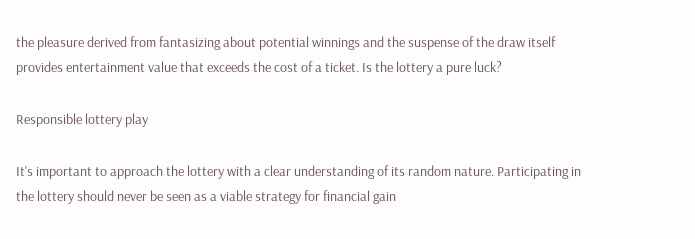the pleasure derived from fantasizing about potential winnings and the suspense of the draw itself provides entertainment value that exceeds the cost of a ticket. Is the lottery a pure luck?

Responsible lottery play

It's important to approach the lottery with a clear understanding of its random nature. Participating in the lottery should never be seen as a viable strategy for financial gain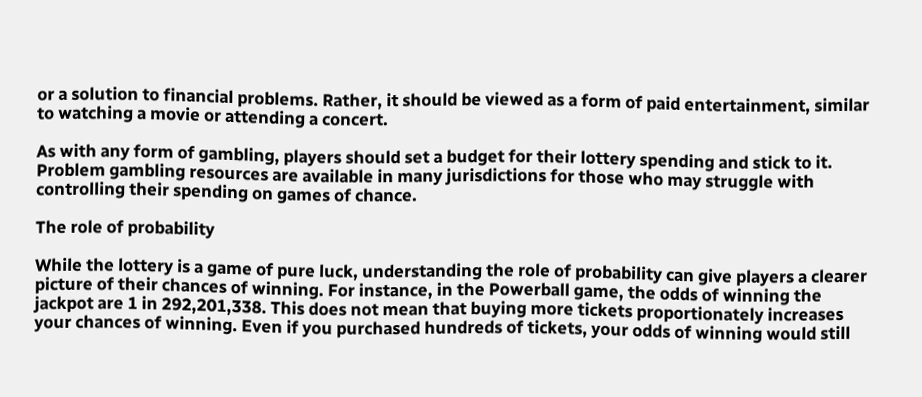or a solution to financial problems. Rather, it should be viewed as a form of paid entertainment, similar to watching a movie or attending a concert.

As with any form of gambling, players should set a budget for their lottery spending and stick to it. Problem gambling resources are available in many jurisdictions for those who may struggle with controlling their spending on games of chance.

The role of probability

While the lottery is a game of pure luck, understanding the role of probability can give players a clearer picture of their chances of winning. For instance, in the Powerball game, the odds of winning the jackpot are 1 in 292,201,338. This does not mean that buying more tickets proportionately increases your chances of winning. Even if you purchased hundreds of tickets, your odds of winning would still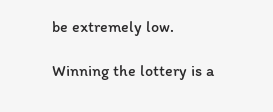be extremely low.

Winning the lottery is a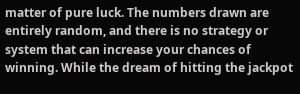matter of pure luck. The numbers drawn are entirely random, and there is no strategy or system that can increase your chances of winning. While the dream of hitting the jackpot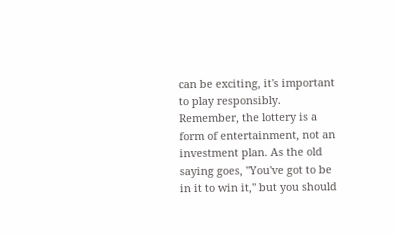can be exciting, it's important to play responsibly. Remember, the lottery is a form of entertainment, not an investment plan. As the old saying goes, "You've got to be in it to win it," but you should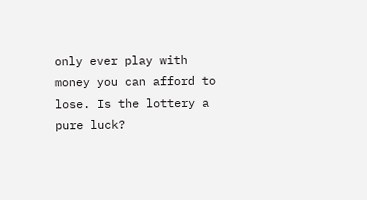only ever play with money you can afford to lose. Is the lottery a pure luck?